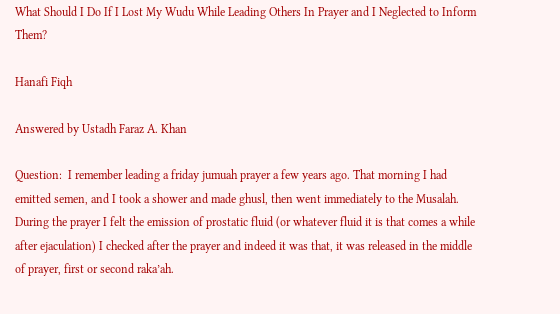What Should I Do If I Lost My Wudu While Leading Others In Prayer and I Neglected to Inform Them?

Hanafi Fiqh

Answered by Ustadh Faraz A. Khan

Question:  I remember leading a friday jumuah prayer a few years ago. That morning I had emitted semen, and I took a shower and made ghusl, then went immediately to the Musalah. During the prayer I felt the emission of prostatic fluid (or whatever fluid it is that comes a while after ejaculation) I checked after the prayer and indeed it was that, it was released in the middle of prayer, first or second raka’ah.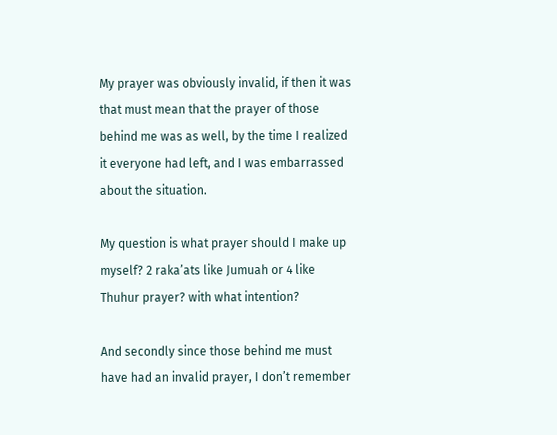My prayer was obviously invalid, if then it was that must mean that the prayer of those behind me was as well, by the time I realized it everyone had left, and I was embarrassed about the situation.

My question is what prayer should I make up myself? 2 raka’ats like Jumuah or 4 like Thuhur prayer? with what intention?

And secondly since those behind me must have had an invalid prayer, I don’t remember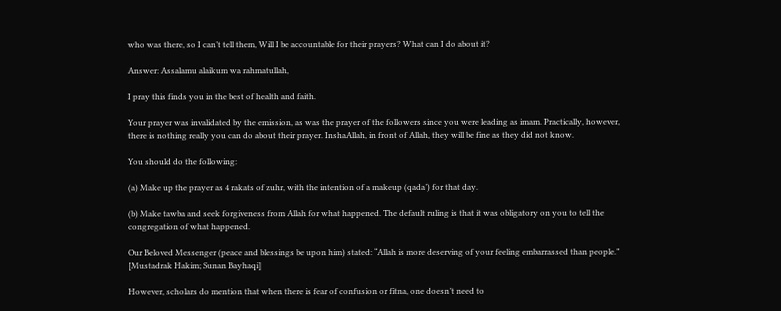who was there, so I can’t tell them, Will I be accountable for their prayers? What can I do about it?

Answer: Assalamu alaikum wa rahmatullah,

I pray this finds you in the best of health and faith.

Your prayer was invalidated by the emission, as was the prayer of the followers since you were leading as imam. Practically, however, there is nothing really you can do about their prayer. InshaAllah, in front of Allah, they will be fine as they did not know.

You should do the following:

(a) Make up the prayer as 4 rakats of zuhr, with the intention of a makeup (qada’) for that day.

(b) Make tawba and seek forgiveness from Allah for what happened. The default ruling is that it was obligatory on you to tell the congregation of what happened.

Our Beloved Messenger (peace and blessings be upon him) stated: “Allah is more deserving of your feeling embarrassed than people.” [Mustadrak Hakim; Sunan Bayhaqi]

However, scholars do mention that when there is fear of confusion or fitna, one doesn’t need to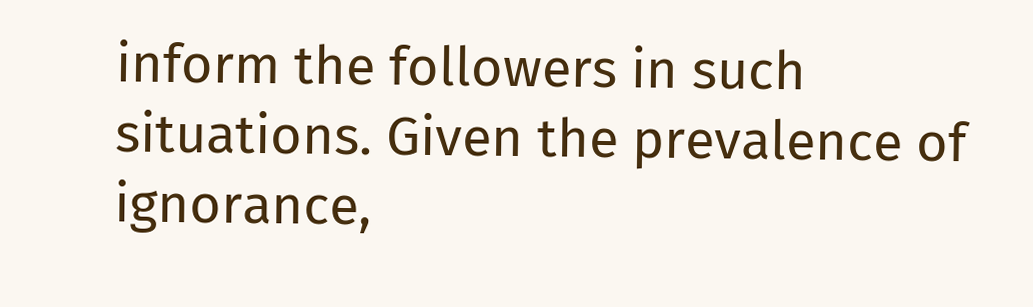inform the followers in such situations. Given the prevalence of ignorance,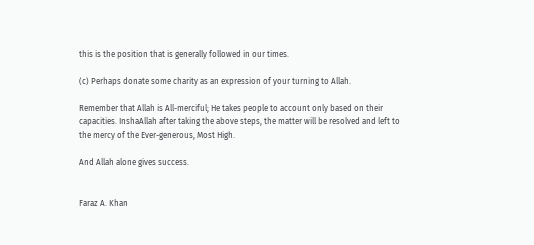this is the position that is generally followed in our times.

(c) Perhaps donate some charity as an expression of your turning to Allah.

Remember that Allah is All-merciful; He takes people to account only based on their capacities. InshaAllah after taking the above steps, the matter will be resolved and left to the mercy of the Ever-generous, Most High.

And Allah alone gives success.


Faraz A. Khan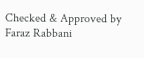Checked & Approved by Faraz Rabbani